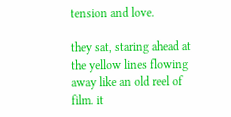tension and love.

they sat, staring ahead at the yellow lines flowing away like an old reel of film. it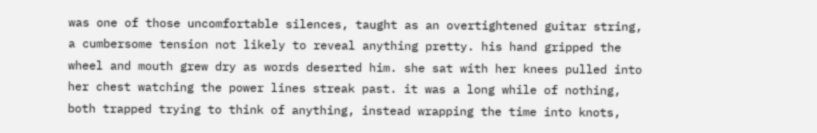was one of those uncomfortable silences, taught as an overtightened guitar string, a cumbersome tension not likely to reveal anything pretty. his hand gripped the wheel and mouth grew dry as words deserted him. she sat with her knees pulled into her chest watching the power lines streak past. it was a long while of nothing, both trapped trying to think of anything, instead wrapping the time into knots,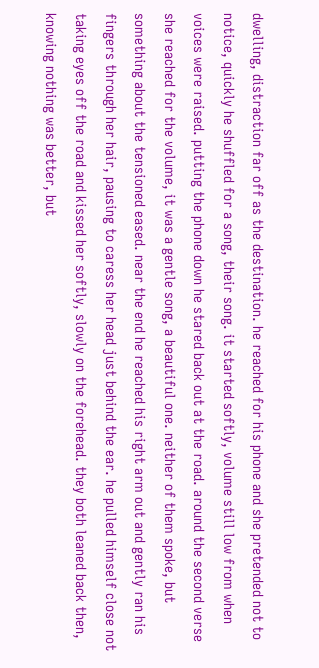dwelling, distraction far off as the destination. he reached for his phone and she pretended not to notice, quickly he shuffled for a song, their song. it started softly, volume still low from when voices were raised. putting the phone down he stared back out at the road. around the second verse she reached for the volume, it was a gentle song, a beautiful one. neither of them spoke, but something about the tensioned eased. near the end he reached his right arm out and gently ran his fingers through her hair, pausing to caress her head just behind the ear. he pulled himself close not taking eyes off the road and kissed her softly, slowly on the forehead. they both leaned back then, knowing nothing was better, but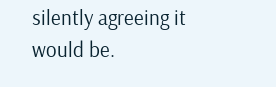silently agreeing it would be.